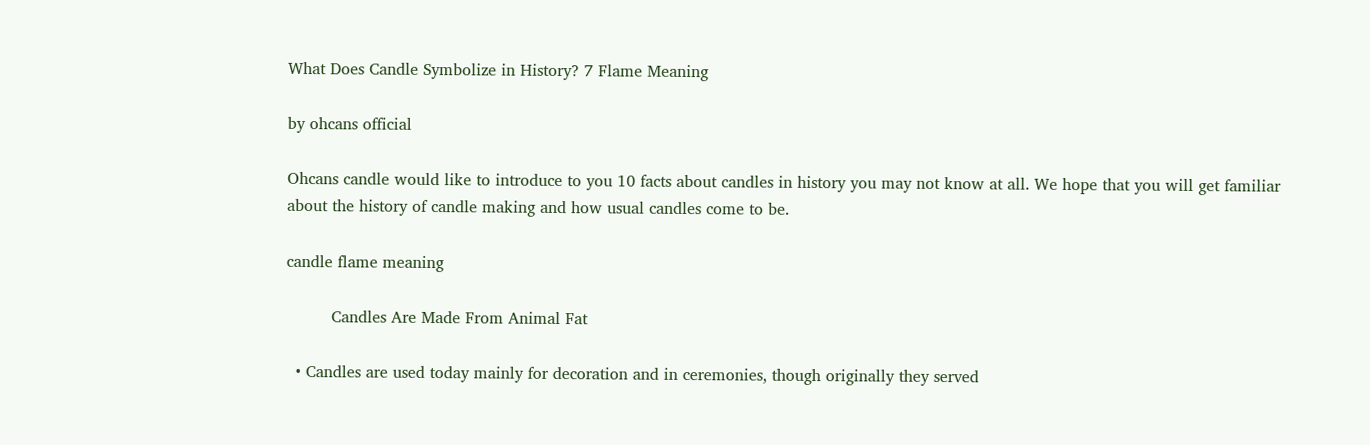What Does Candle Symbolize in History? 7 Flame Meaning

by ohcans official

Ohcans candle would like to introduce to you 10 facts about candles in history you may not know at all. We hope that you will get familiar about the history of candle making and how usual candles come to be.

candle flame meaning

         Candles Are Made From Animal Fat

  • Candles are used today mainly for decoration and in ceremonies, though originally they served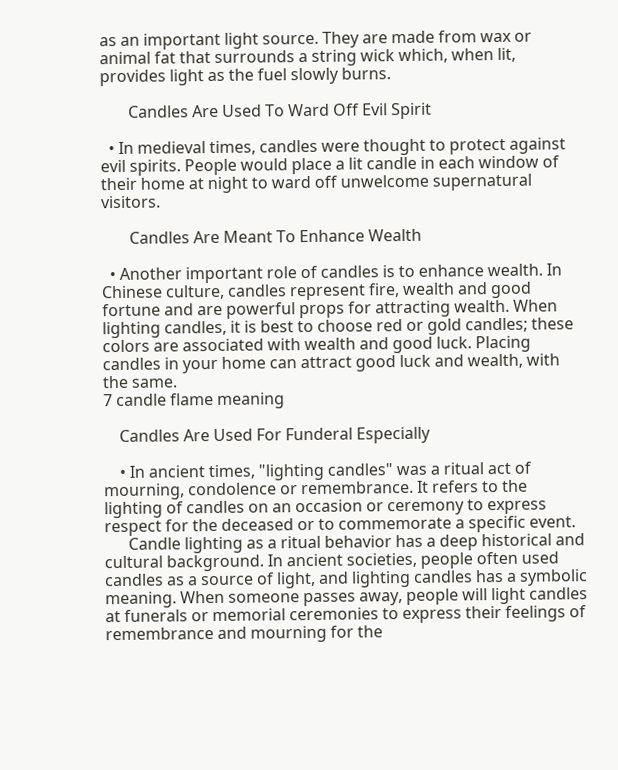as an important light source. They are made from wax or animal fat that surrounds a string wick which, when lit, provides light as the fuel slowly burns.

       Candles Are Used To Ward Off Evil Spirit

  • In medieval times, candles were thought to protect against evil spirits. People would place a lit candle in each window of their home at night to ward off unwelcome supernatural visitors.

       Candles Are Meant To Enhance Wealth

  • Another important role of candles is to enhance wealth. In Chinese culture, candles represent fire, wealth and good fortune and are powerful props for attracting wealth. When lighting candles, it is best to choose red or gold candles; these colors are associated with wealth and good luck. Placing candles in your home can attract good luck and wealth, with the same.
7 candle flame meaning

    Candles Are Used For Funderal Especially

    • In ancient times, "lighting candles" was a ritual act of mourning, condolence or remembrance. It refers to the lighting of candles on an occasion or ceremony to express respect for the deceased or to commemorate a specific event.
      Candle lighting as a ritual behavior has a deep historical and cultural background. In ancient societies, people often used candles as a source of light, and lighting candles has a symbolic meaning. When someone passes away, people will light candles at funerals or memorial ceremonies to express their feelings of remembrance and mourning for the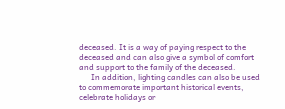deceased. It is a way of paying respect to the deceased and can also give a symbol of comfort and support to the family of the deceased.
      In addition, lighting candles can also be used to commemorate important historical events, celebrate holidays or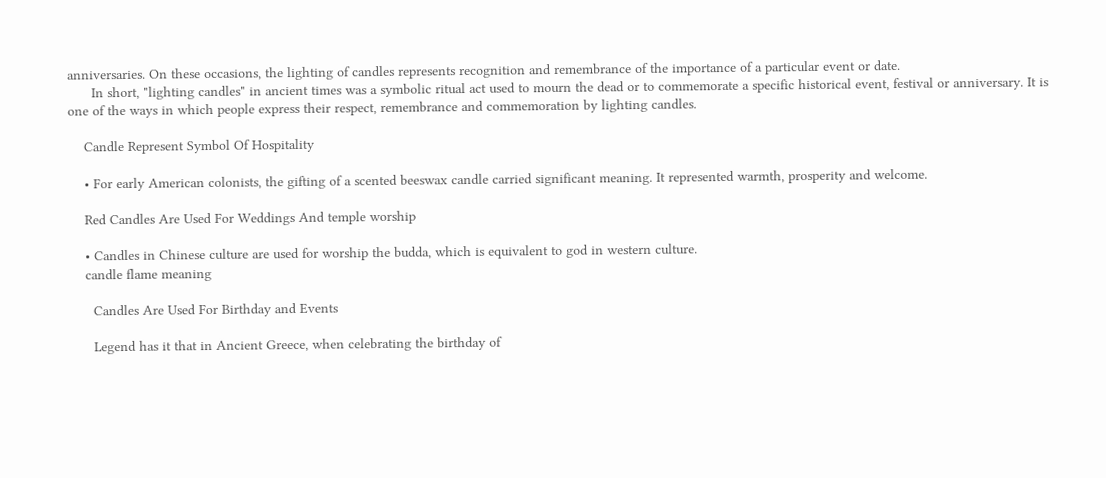anniversaries. On these occasions, the lighting of candles represents recognition and remembrance of the importance of a particular event or date.
      In short, "lighting candles" in ancient times was a symbolic ritual act used to mourn the dead or to commemorate a specific historical event, festival or anniversary. It is one of the ways in which people express their respect, remembrance and commemoration by lighting candles.

    Candle Represent Symbol Of Hospitality

    • For early American colonists, the gifting of a scented beeswax candle carried significant meaning. It represented warmth, prosperity and welcome.

    Red Candles Are Used For Weddings And temple worship

    • Candles in Chinese culture are used for worship the budda, which is equivalent to god in western culture.
    candle flame meaning

      Candles Are Used For Birthday and Events

      Legend has it that in Ancient Greece, when celebrating the birthday of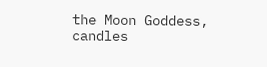the Moon Goddess, candles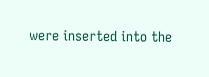were inserted into the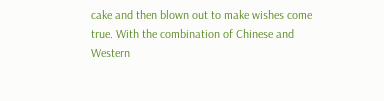cake and then blown out to make wishes come true. With the combination of Chinese and Western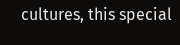cultures, this special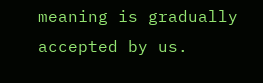meaning is gradually accepted by us.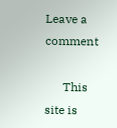Leave a comment

      This site is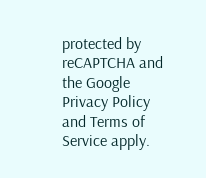protected by reCAPTCHA and the Google Privacy Policy and Terms of Service apply.